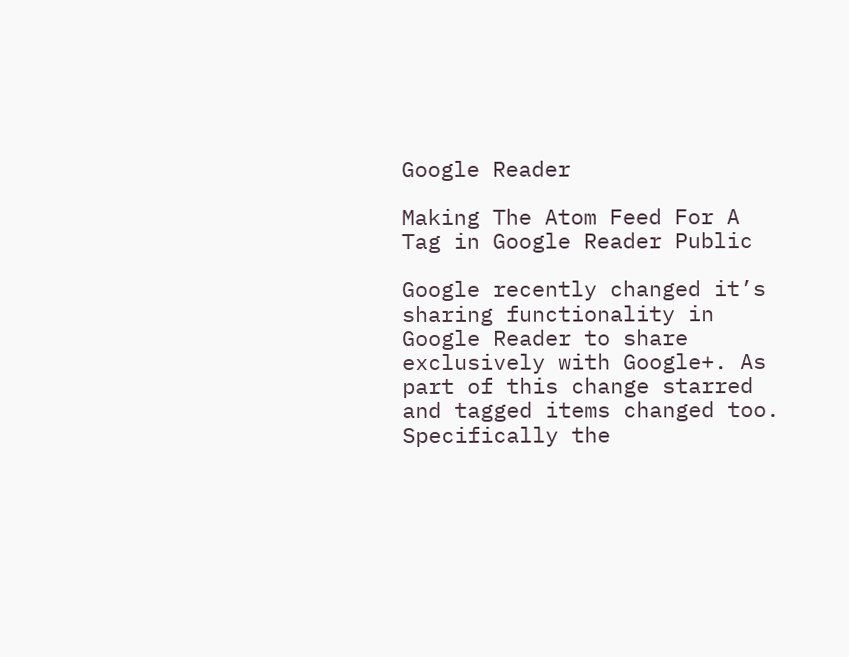Google Reader

Making The Atom Feed For A Tag in Google Reader Public

Google recently changed it’s sharing functionality in Google Reader to share exclusively with Google+. As part of this change starred and tagged items changed too. Specifically the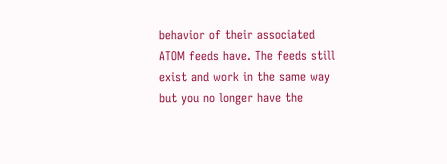behavior of their associated ATOM feeds have. The feeds still exist and work in the same way but you no longer have the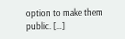option to make them public. […]